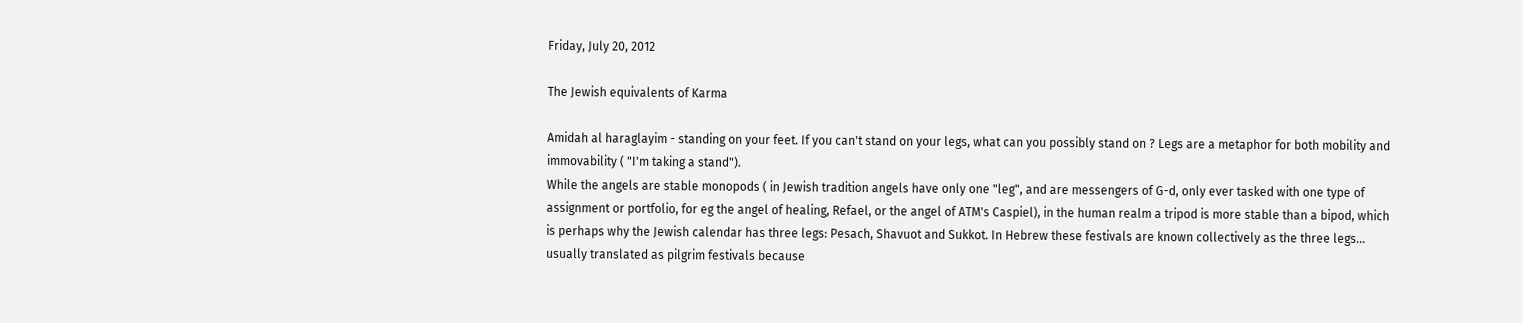Friday, July 20, 2012

The Jewish equivalents of Karma

Amidah al haraglayim - standing on your feet. If you can't stand on your legs, what can you possibly stand on ? Legs are a metaphor for both mobility and immovability ( "I'm taking a stand").
While the angels are stable monopods ( in Jewish tradition angels have only one "leg", and are messengers of G-d, only ever tasked with one type of assignment or portfolio, for eg the angel of healing, Refael, or the angel of ATM's Caspiel), in the human realm a tripod is more stable than a bipod, which is perhaps why the Jewish calendar has three legs: Pesach, Shavuot and Sukkot. In Hebrew these festivals are known collectively as the three legs... usually translated as pilgrim festivals because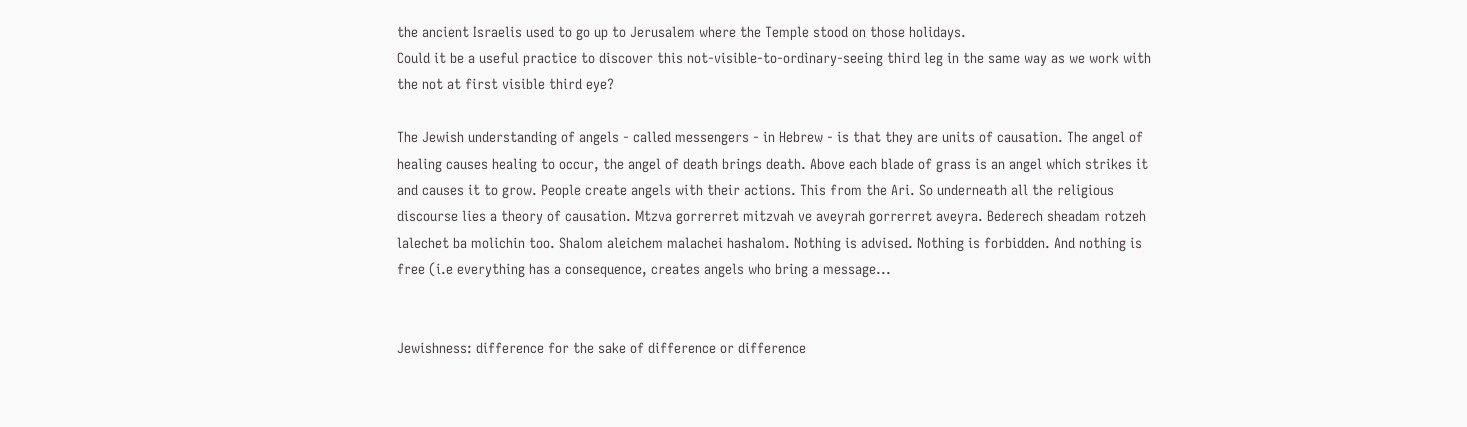the ancient Israelis used to go up to Jerusalem where the Temple stood on those holidays.
Could it be a useful practice to discover this not-visible-to-ordinary-seeing third leg in the same way as we work with the not at first visible third eye?

The Jewish understanding of angels - called messengers - in Hebrew - is that they are units of causation. The angel of healing causes healing to occur, the angel of death brings death. Above each blade of grass is an angel which strikes it and causes it to grow. People create angels with their actions. This from the Ari. So underneath all the religious discourse lies a theory of causation. Mtzva gorrerret mitzvah ve aveyrah gorrerret aveyra. Bederech sheadam rotzeh lalechet ba molichin too. Shalom aleichem malachei hashalom. Nothing is advised. Nothing is forbidden. And nothing is free (i.e everything has a consequence, creates angels who bring a message...


Jewishness: difference for the sake of difference or difference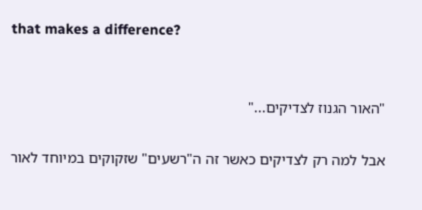that makes a difference?


"האור הגנוז לצדיקים..."

אבל למה רק לצדיקים כאשר זה ה"רשעים" שזקוקים במיוחד לאור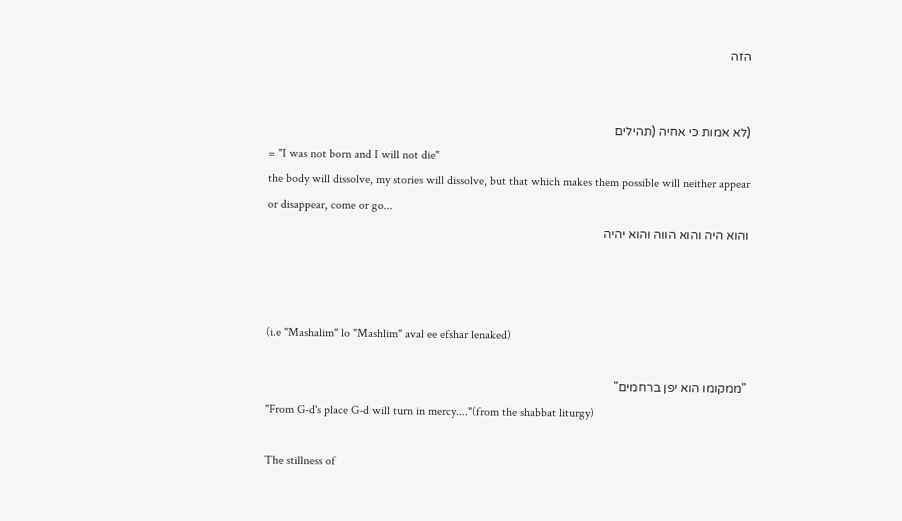הזה


(לא אמות כי אחיה (תהילים
= "I was not born and I will not die"
the body will dissolve, my stories will dissolve, but that which makes them possible will neither appear or disappear, come or go...
והוא היה והוא הווה והוא יהיה



(i.e "Mashalim" lo "Mashlim" aval ee efshar lenaked)

"ממקומו הוא יפן ברחמים"
"From G-d's place G-d will turn in mercy...."(from the shabbat liturgy)

The stillness of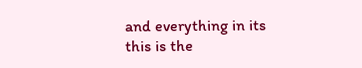and everything in its
this is the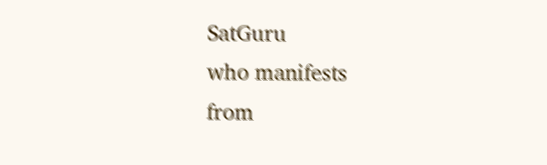SatGuru
who manifests
from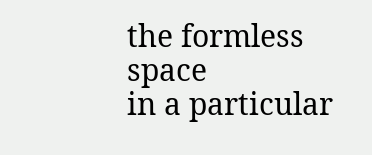the formless space
in a particular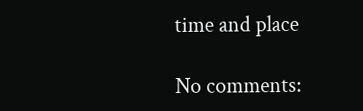time and place

No comments: